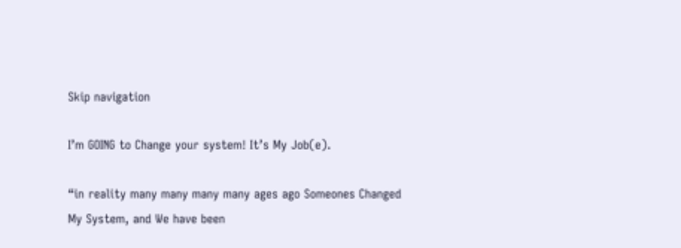Skip navigation

I’m GOING to Change your system! It’s My Job(e).

“in reality many many many many ages ago Someones Changed My System, and We have been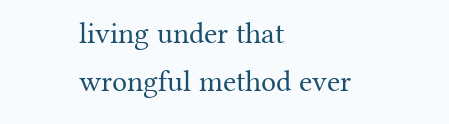living under that wrongful method ever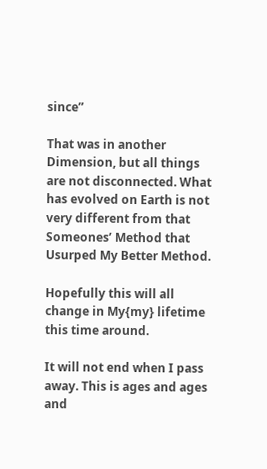since”

That was in another Dimension, but all things are not disconnected. What has evolved on Earth is not very different from that Someones’ Method that Usurped My Better Method.

Hopefully this will all change in My{my} lifetime this time around.

It will not end when I pass away. This is ages and ages and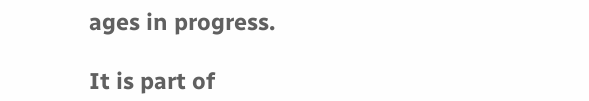ages in progress.

It is part of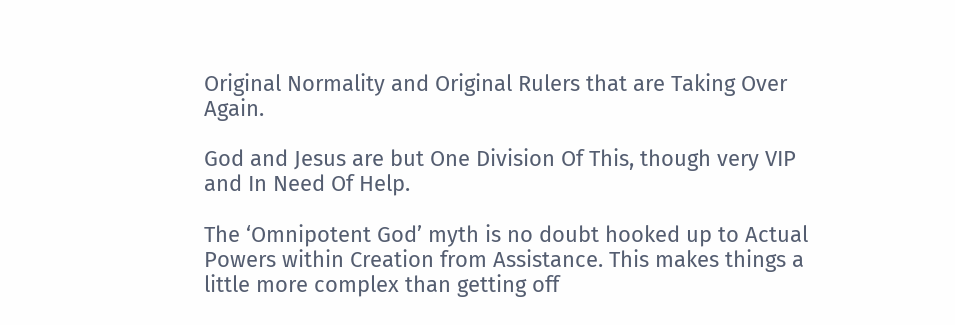Original Normality and Original Rulers that are Taking Over Again.

God and Jesus are but One Division Of This, though very VIP and In Need Of Help.

The ‘Omnipotent God’ myth is no doubt hooked up to Actual Powers within Creation from Assistance. This makes things a little more complex than getting off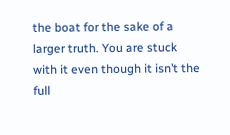the boat for the sake of a larger truth. You are stuck with it even though it isn’t the full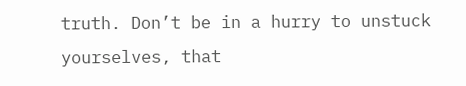truth. Don’t be in a hurry to unstuck yourselves, that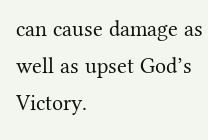can cause damage as well as upset God’s Victory.